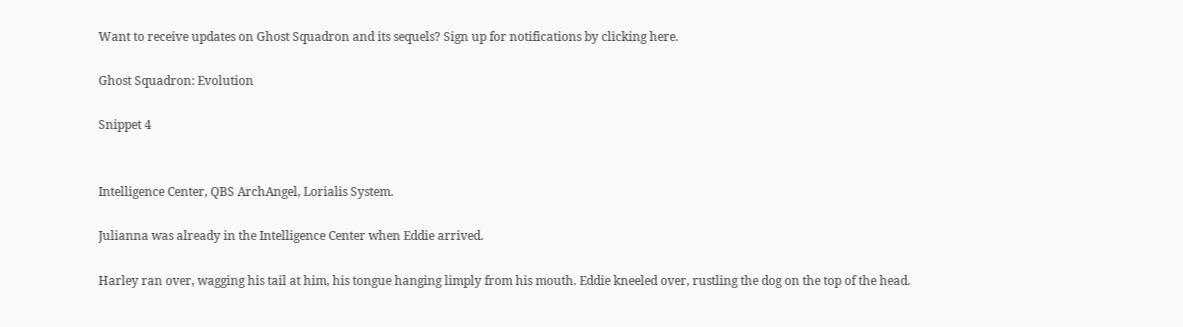Want to receive updates on Ghost Squadron and its sequels? Sign up for notifications by clicking here.

Ghost Squadron: Evolution

Snippet 4


Intelligence Center, QBS ArchAngel, Lorialis System.

Julianna was already in the Intelligence Center when Eddie arrived.

Harley ran over, wagging his tail at him, his tongue hanging limply from his mouth. Eddie kneeled over, rustling the dog on the top of the head.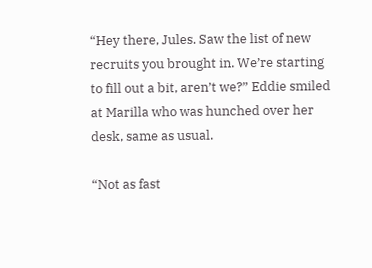“Hey there, Jules. Saw the list of new recruits you brought in. We’re starting to fill out a bit, aren’t we?” Eddie smiled at Marilla who was hunched over her desk, same as usual.

“Not as fast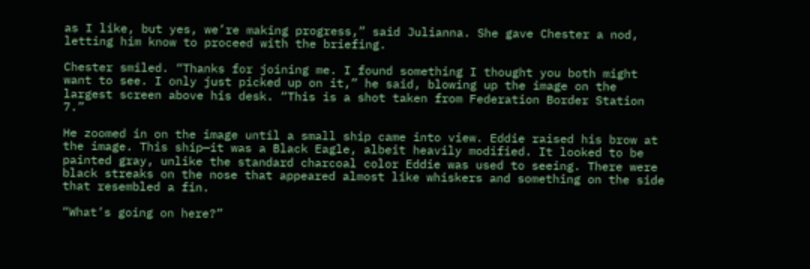as I like, but yes, we’re making progress,” said Julianna. She gave Chester a nod, letting him know to proceed with the briefing.

Chester smiled. “Thanks for joining me. I found something I thought you both might want to see. I only just picked up on it,” he said, blowing up the image on the largest screen above his desk. “This is a shot taken from Federation Border Station 7.”

He zoomed in on the image until a small ship came into view. Eddie raised his brow at the image. This ship—it was a Black Eagle, albeit heavily modified. It looked to be painted gray, unlike the standard charcoal color Eddie was used to seeing. There were black streaks on the nose that appeared almost like whiskers and something on the side that resembled a fin.

“What’s going on here?”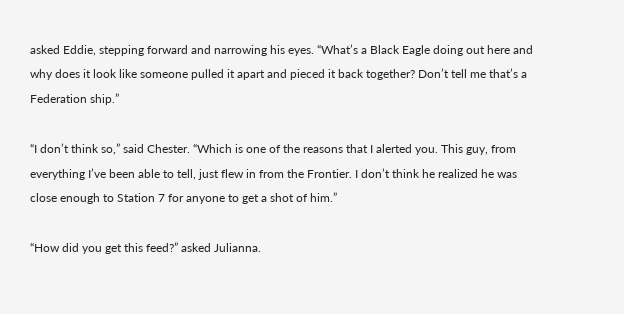asked Eddie, stepping forward and narrowing his eyes. “What’s a Black Eagle doing out here and why does it look like someone pulled it apart and pieced it back together? Don’t tell me that’s a Federation ship.”

“I don’t think so,” said Chester. “Which is one of the reasons that I alerted you. This guy, from everything I’ve been able to tell, just flew in from the Frontier. I don’t think he realized he was close enough to Station 7 for anyone to get a shot of him.”

“How did you get this feed?” asked Julianna.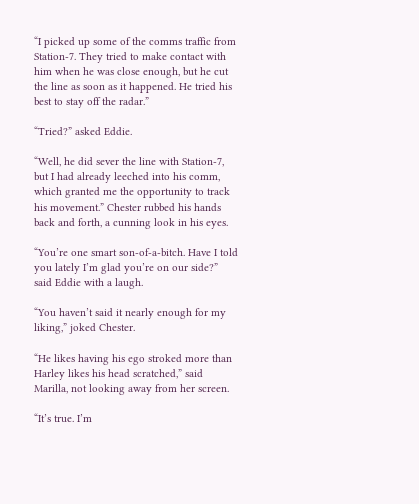“I picked up some of the comms traffic from Station-7. They tried to make contact with him when he was close enough, but he cut the line as soon as it happened. He tried his best to stay off the radar.”

“Tried?” asked Eddie.

“Well, he did sever the line with Station-7, but I had already leeched into his comm, which granted me the opportunity to track his movement.” Chester rubbed his hands back and forth, a cunning look in his eyes.

“You’re one smart son-of-a-bitch. Have I told you lately I’m glad you’re on our side?” said Eddie with a laugh.

“You haven’t said it nearly enough for my liking,” joked Chester.

“He likes having his ego stroked more than Harley likes his head scratched,” said Marilla, not looking away from her screen.

“It’s true. I’m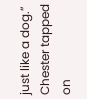just like a dog.” Chester tapped on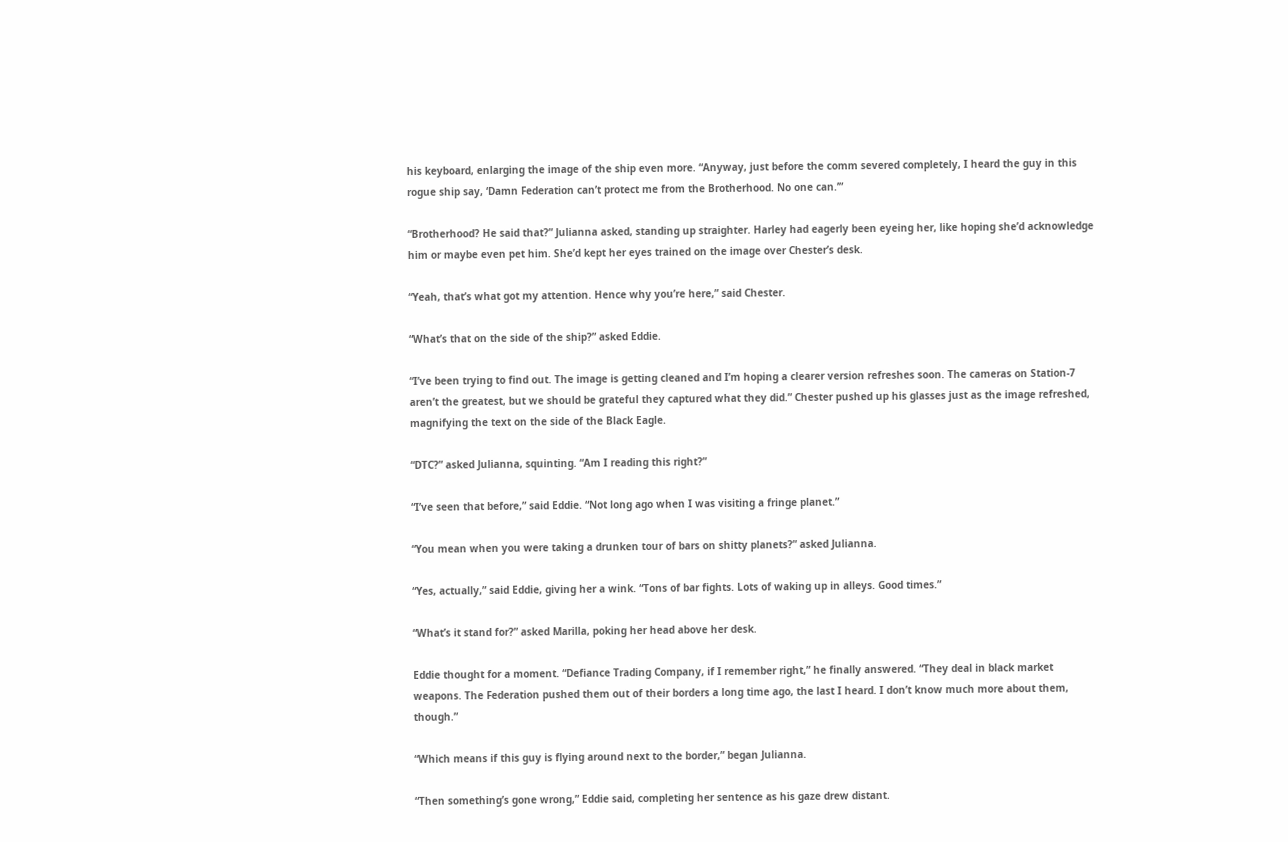his keyboard, enlarging the image of the ship even more. “Anyway, just before the comm severed completely, I heard the guy in this rogue ship say, ‘Damn Federation can’t protect me from the Brotherhood. No one can.’”

“Brotherhood? He said that?” Julianna asked, standing up straighter. Harley had eagerly been eyeing her, like hoping she’d acknowledge him or maybe even pet him. She’d kept her eyes trained on the image over Chester’s desk.

“Yeah, that’s what got my attention. Hence why you’re here,” said Chester.

“What’s that on the side of the ship?” asked Eddie.

“I’ve been trying to find out. The image is getting cleaned and I’m hoping a clearer version refreshes soon. The cameras on Station-7 aren’t the greatest, but we should be grateful they captured what they did.” Chester pushed up his glasses just as the image refreshed, magnifying the text on the side of the Black Eagle.

“DTC?” asked Julianna, squinting. “Am I reading this right?”

“I’ve seen that before,” said Eddie. “Not long ago when I was visiting a fringe planet.”

“You mean when you were taking a drunken tour of bars on shitty planets?” asked Julianna.

“Yes, actually,” said Eddie, giving her a wink. “Tons of bar fights. Lots of waking up in alleys. Good times.”

“What’s it stand for?” asked Marilla, poking her head above her desk.

Eddie thought for a moment. “Defiance Trading Company, if I remember right,” he finally answered. “They deal in black market weapons. The Federation pushed them out of their borders a long time ago, the last I heard. I don’t know much more about them, though.”

“Which means if this guy is flying around next to the border,” began Julianna.

“Then something’s gone wrong,” Eddie said, completing her sentence as his gaze drew distant.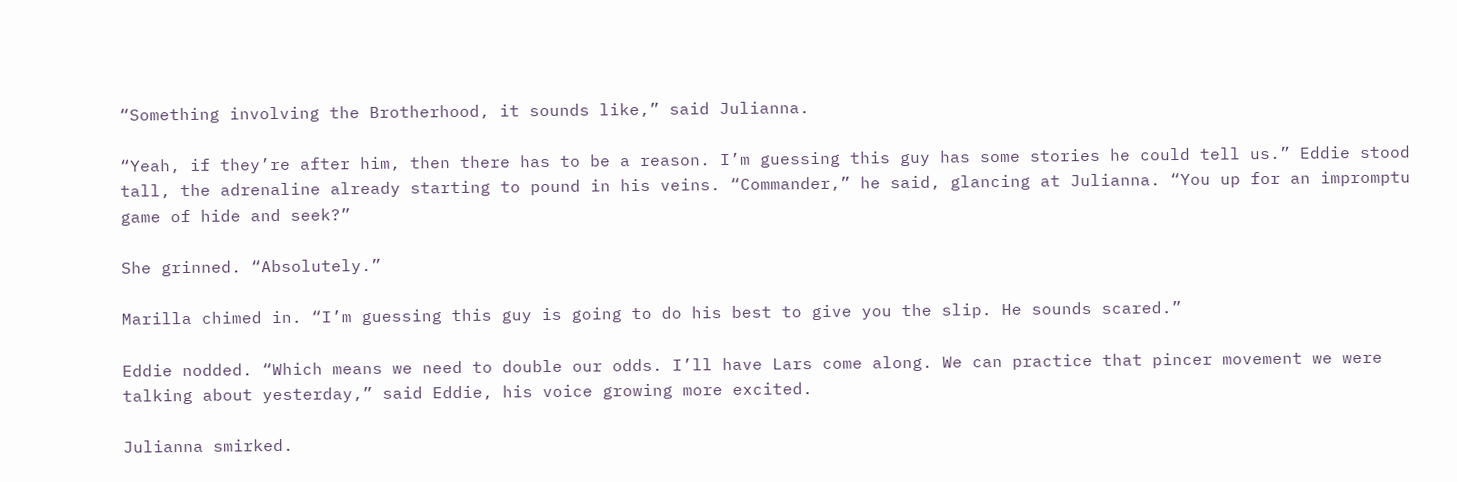“Something involving the Brotherhood, it sounds like,” said Julianna.

“Yeah, if they’re after him, then there has to be a reason. I’m guessing this guy has some stories he could tell us.” Eddie stood tall, the adrenaline already starting to pound in his veins. “Commander,” he said, glancing at Julianna. “You up for an impromptu game of hide and seek?”

She grinned. “Absolutely.”

Marilla chimed in. “I’m guessing this guy is going to do his best to give you the slip. He sounds scared.”

Eddie nodded. “Which means we need to double our odds. I’ll have Lars come along. We can practice that pincer movement we were talking about yesterday,” said Eddie, his voice growing more excited.

Julianna smirked.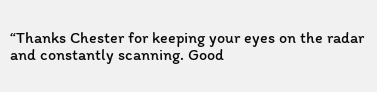“Thanks Chester for keeping your eyes on the radar and constantly scanning. Good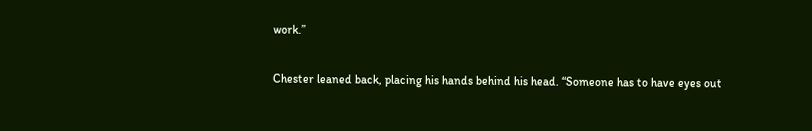work.”

Chester leaned back, placing his hands behind his head. “Someone has to have eyes out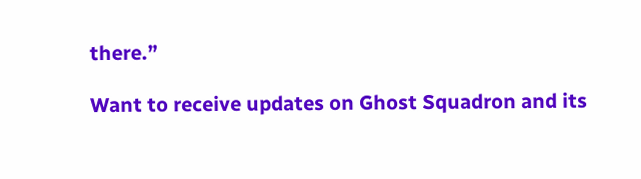there.”

Want to receive updates on Ghost Squadron and its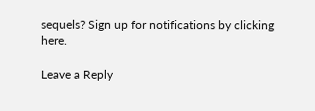sequels? Sign up for notifications by clicking here.

Leave a Reply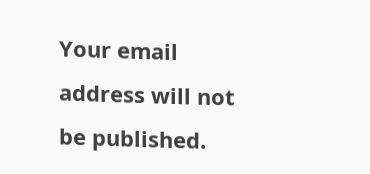Your email address will not be published.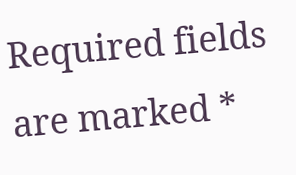Required fields are marked *